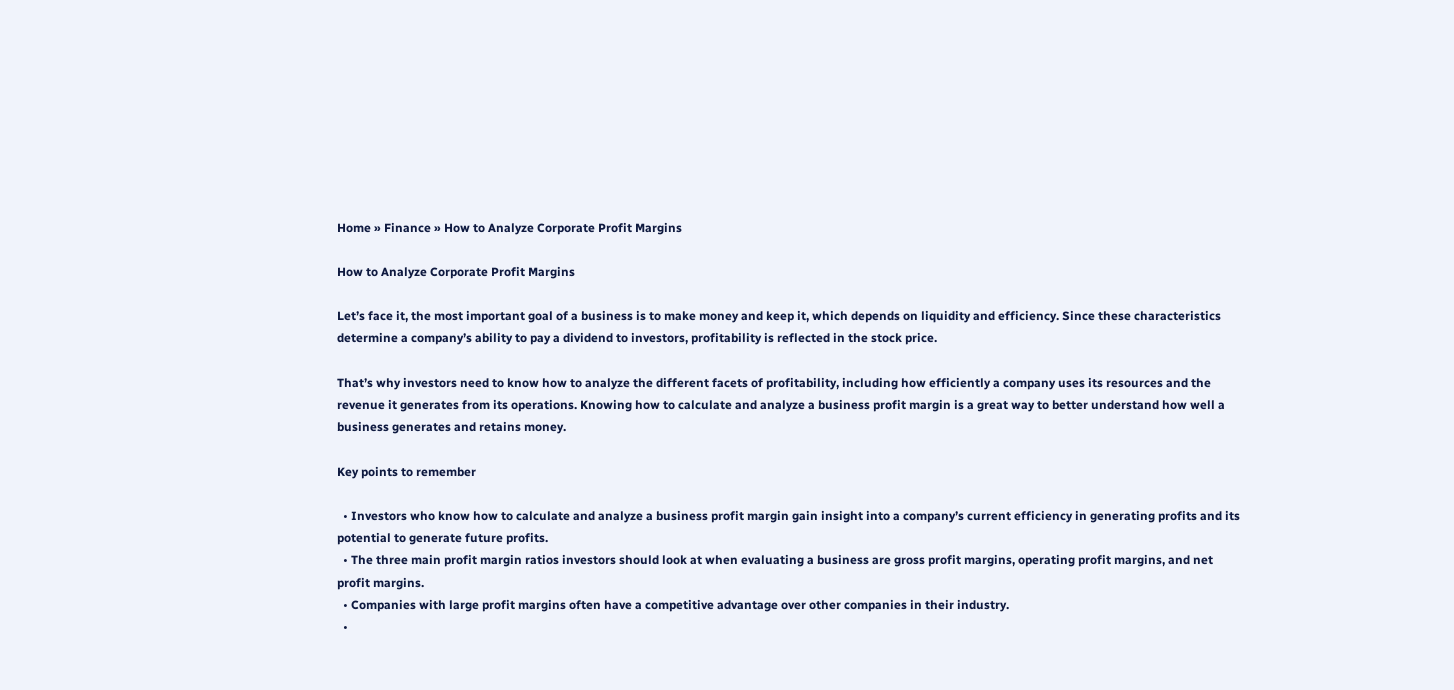Home » Finance » How to Analyze Corporate Profit Margins

How to Analyze Corporate Profit Margins

Let’s face it, the most important goal of a business is to make money and keep it, which depends on liquidity and efficiency. Since these characteristics determine a company’s ability to pay a dividend to investors, profitability is reflected in the stock price.

That’s why investors need to know how to analyze the different facets of profitability, including how efficiently a company uses its resources and the revenue it generates from its operations. Knowing how to calculate and analyze a business profit margin is a great way to better understand how well a business generates and retains money.

Key points to remember

  • Investors who know how to calculate and analyze a business profit margin gain insight into a company’s current efficiency in generating profits and its potential to generate future profits.
  • The three main profit margin ratios investors should look at when evaluating a business are gross profit margins, operating profit margins, and net profit margins.
  • Companies with large profit margins often have a competitive advantage over other companies in their industry.
  •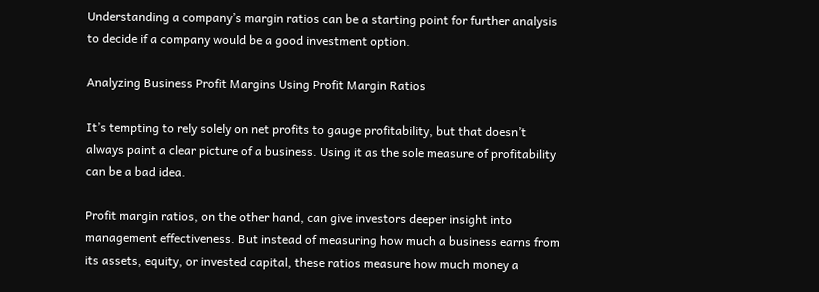Understanding a company’s margin ratios can be a starting point for further analysis to decide if a company would be a good investment option.

Analyzing Business Profit Margins Using Profit Margin Ratios

It’s tempting to rely solely on net profits to gauge profitability, but that doesn’t always paint a clear picture of a business. Using it as the sole measure of profitability can be a bad idea.

Profit margin ratios, on the other hand, can give investors deeper insight into management effectiveness. But instead of measuring how much a business earns from its assets, equity, or invested capital, these ratios measure how much money a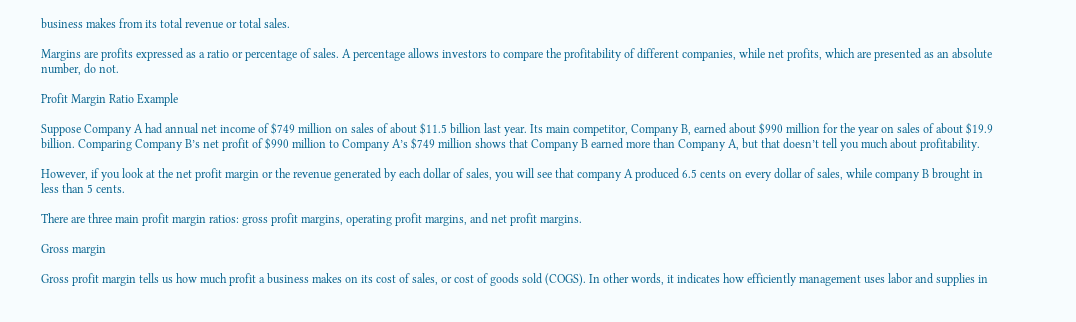business makes from its total revenue or total sales.

Margins are profits expressed as a ratio or percentage of sales. A percentage allows investors to compare the profitability of different companies, while net profits, which are presented as an absolute number, do not.

Profit Margin Ratio Example

Suppose Company A had annual net income of $749 million on sales of about $11.5 billion last year. Its main competitor, Company B, earned about $990 million for the year on sales of about $19.9 billion. Comparing Company B’s net profit of $990 million to Company A’s $749 million shows that Company B earned more than Company A, but that doesn’t tell you much about profitability.

However, if you look at the net profit margin or the revenue generated by each dollar of sales, you will see that company A produced 6.5 cents on every dollar of sales, while company B brought in less than 5 cents.

There are three main profit margin ratios: gross profit margins, operating profit margins, and net profit margins.

Gross margin

Gross profit margin tells us how much profit a business makes on its cost of sales, or cost of goods sold (COGS). In other words, it indicates how efficiently management uses labor and supplies in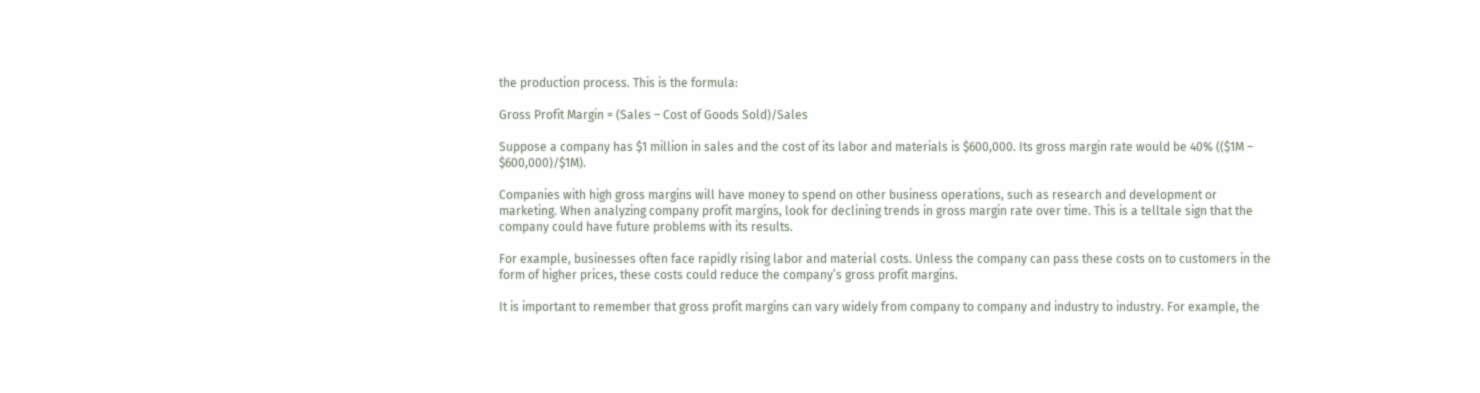the production process. This is the formula:

Gross Profit Margin = (Sales – Cost of Goods Sold)/Sales

Suppose a company has $1 million in sales and the cost of its labor and materials is $600,000. Its gross margin rate would be 40% (($1M – $600,000)/$1M).

Companies with high gross margins will have money to spend on other business operations, such as research and development or marketing. When analyzing company profit margins, look for declining trends in gross margin rate over time. This is a telltale sign that the company could have future problems with its results.

For example, businesses often face rapidly rising labor and material costs. Unless the company can pass these costs on to customers in the form of higher prices, these costs could reduce the company’s gross profit margins.

It is important to remember that gross profit margins can vary widely from company to company and industry to industry. For example, the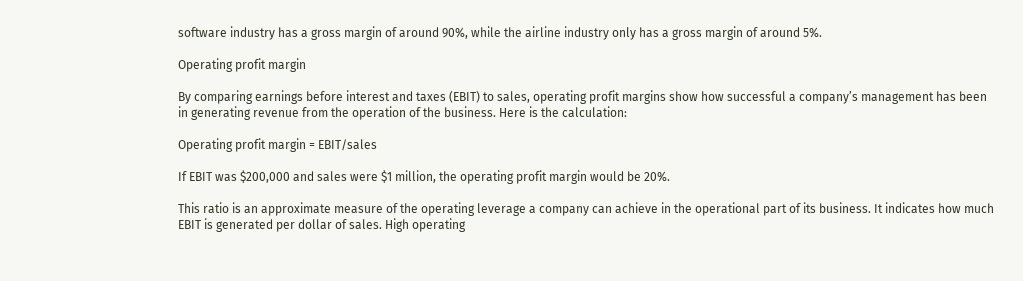software industry has a gross margin of around 90%, while the airline industry only has a gross margin of around 5%.

Operating profit margin

By comparing earnings before interest and taxes (EBIT) to sales, operating profit margins show how successful a company’s management has been in generating revenue from the operation of the business. Here is the calculation:

Operating profit margin = EBIT/sales

If EBIT was $200,000 and sales were $1 million, the operating profit margin would be 20%.

This ratio is an approximate measure of the operating leverage a company can achieve in the operational part of its business. It indicates how much EBIT is generated per dollar of sales. High operating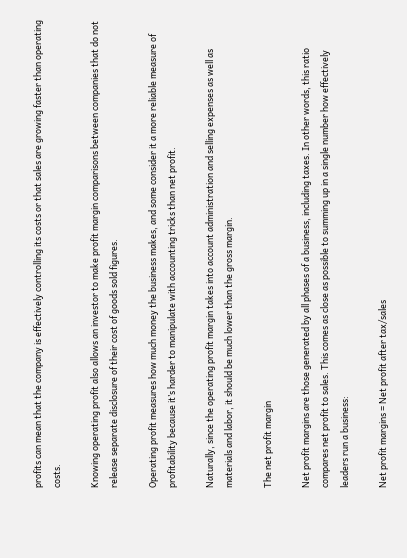profits can mean that the company is effectively controlling its costs or that sales are growing faster than operating costs.

Knowing operating profit also allows an investor to make profit margin comparisons between companies that do not release separate disclosure of their cost of goods sold figures.

Operating profit measures how much money the business makes, and some consider it a more reliable measure of profitability because it’s harder to manipulate with accounting tricks than net profit.

Naturally, since the operating profit margin takes into account administration and selling expenses as well as materials and labor, it should be much lower than the gross margin.

The net profit margin

Net profit margins are those generated by all phases of a business, including taxes. In other words, this ratio compares net profit to sales. This comes as close as possible to summing up in a single number how effectively leaders run a business:

Net profit margins = Net profit after tax/sales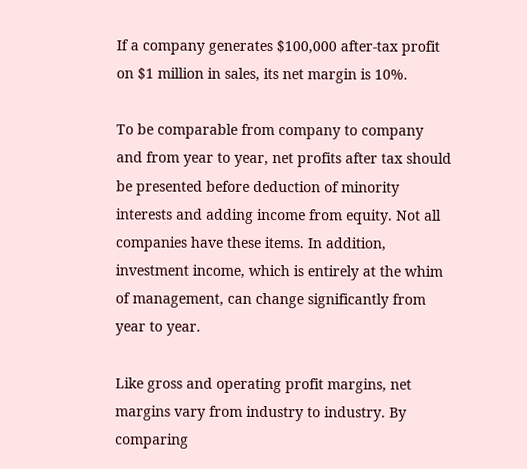If a company generates $100,000 after-tax profit on $1 million in sales, its net margin is 10%.

To be comparable from company to company and from year to year, net profits after tax should be presented before deduction of minority interests and adding income from equity. Not all companies have these items. In addition, investment income, which is entirely at the whim of management, can change significantly from year to year.

Like gross and operating profit margins, net margins vary from industry to industry. By comparing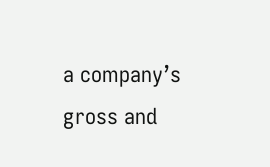a company’s gross and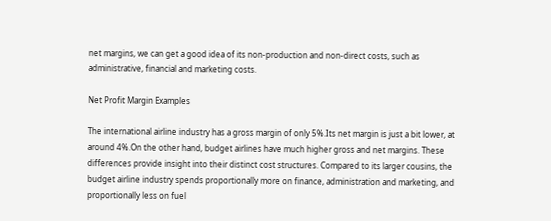net margins, we can get a good idea of its non-production and non-direct costs, such as administrative, financial and marketing costs.

Net Profit Margin Examples

The international airline industry has a gross margin of only 5%.Its net margin is just a bit lower, at around 4%.On the other hand, budget airlines have much higher gross and net margins. These differences provide insight into their distinct cost structures. Compared to its larger cousins, the budget airline industry spends proportionally more on finance, administration and marketing, and proportionally less on fuel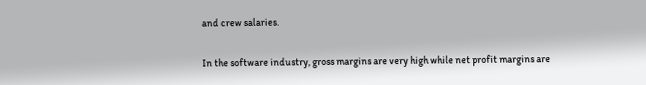and crew salaries.

In the software industry, gross margins are very high while net profit margins are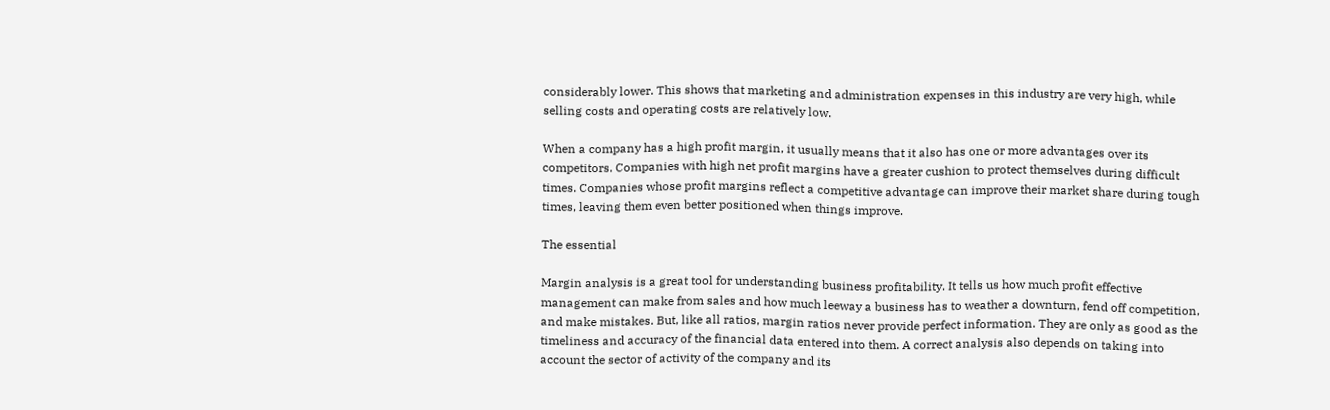considerably lower. This shows that marketing and administration expenses in this industry are very high, while selling costs and operating costs are relatively low.

When a company has a high profit margin, it usually means that it also has one or more advantages over its competitors. Companies with high net profit margins have a greater cushion to protect themselves during difficult times. Companies whose profit margins reflect a competitive advantage can improve their market share during tough times, leaving them even better positioned when things improve.

The essential

Margin analysis is a great tool for understanding business profitability. It tells us how much profit effective management can make from sales and how much leeway a business has to weather a downturn, fend off competition, and make mistakes. But, like all ratios, margin ratios never provide perfect information. They are only as good as the timeliness and accuracy of the financial data entered into them. A correct analysis also depends on taking into account the sector of activity of the company and its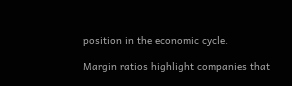position in the economic cycle.

Margin ratios highlight companies that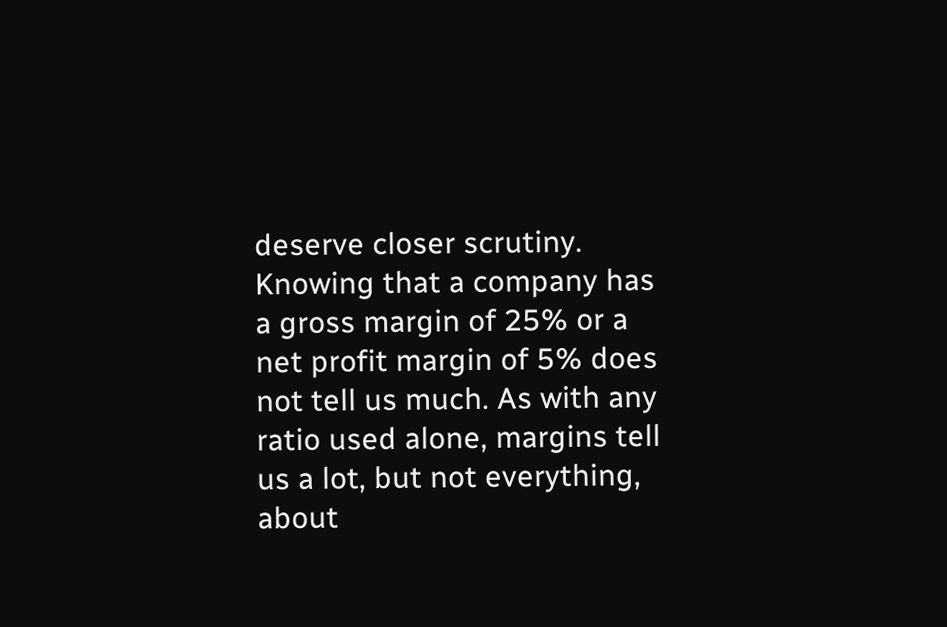deserve closer scrutiny. Knowing that a company has a gross margin of 25% or a net profit margin of 5% does not tell us much. As with any ratio used alone, margins tell us a lot, but not everything, about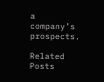a company’s prospects.

Related Posts